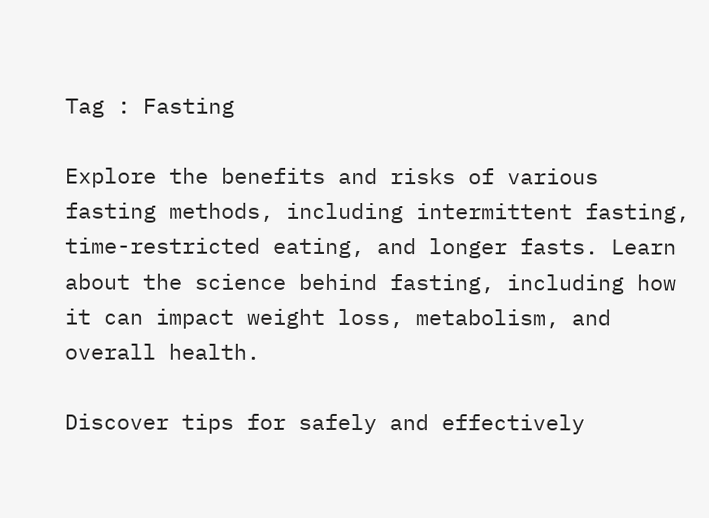Tag : Fasting

Explore the benefits and risks of various fasting methods, including intermittent fasting, time-restricted eating, and longer fasts. Learn about the science behind fasting, including how it can impact weight loss, metabolism, and overall health.

Discover tips for safely and effectively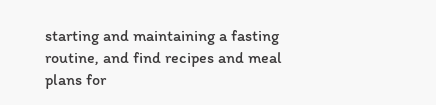starting and maintaining a fasting routine, and find recipes and meal plans for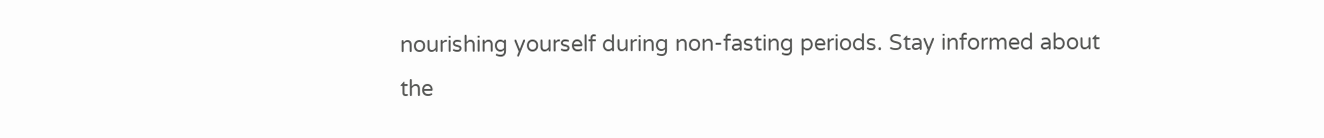nourishing yourself during non-fasting periods. Stay informed about the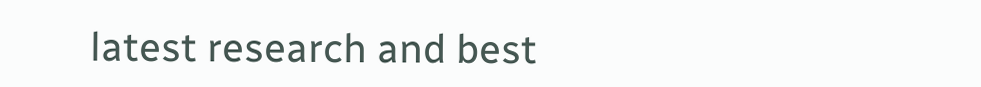latest research and best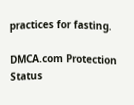practices for fasting.

DMCA.com Protection Status